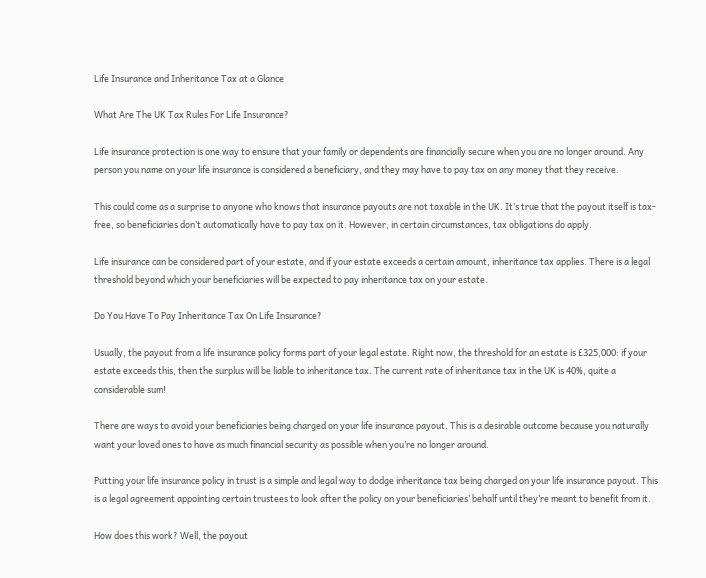Life Insurance and Inheritance Tax at a Glance

What Are The UK Tax Rules For Life Insurance?

Life insurance protection is one way to ensure that your family or dependents are financially secure when you are no longer around. Any person you name on your life insurance is considered a beneficiary, and they may have to pay tax on any money that they receive.

This could come as a surprise to anyone who knows that insurance payouts are not taxable in the UK. It’s true that the payout itself is tax-free, so beneficiaries don’t automatically have to pay tax on it. However, in certain circumstances, tax obligations do apply.

Life insurance can be considered part of your estate, and if your estate exceeds a certain amount, inheritance tax applies. There is a legal threshold beyond which your beneficiaries will be expected to pay inheritance tax on your estate.

Do You Have To Pay Inheritance Tax On Life Insurance?

Usually, the payout from a life insurance policy forms part of your legal estate. Right now, the threshold for an estate is £325,000: if your estate exceeds this, then the surplus will be liable to inheritance tax. The current rate of inheritance tax in the UK is 40%, quite a considerable sum!

There are ways to avoid your beneficiaries being charged on your life insurance payout. This is a desirable outcome because you naturally want your loved ones to have as much financial security as possible when you’re no longer around.

Putting your life insurance policy in trust is a simple and legal way to dodge inheritance tax being charged on your life insurance payout. This is a legal agreement appointing certain trustees to look after the policy on your beneficiaries’ behalf until they’re meant to benefit from it.

How does this work? Well, the payout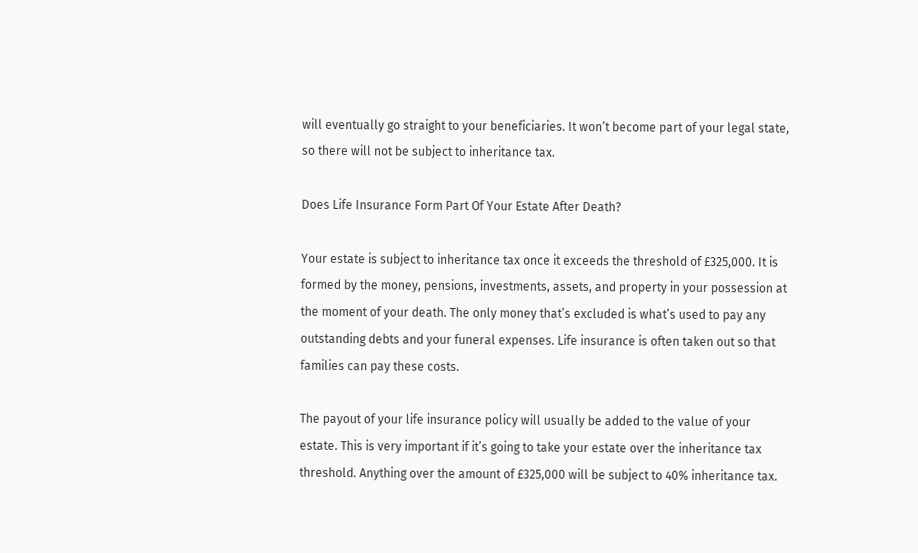will eventually go straight to your beneficiaries. It won’t become part of your legal state, so there will not be subject to inheritance tax.

Does Life Insurance Form Part Of Your Estate After Death?

Your estate is subject to inheritance tax once it exceeds the threshold of £325,000. It is formed by the money, pensions, investments, assets, and property in your possession at the moment of your death. The only money that’s excluded is what’s used to pay any outstanding debts and your funeral expenses. Life insurance is often taken out so that families can pay these costs.

The payout of your life insurance policy will usually be added to the value of your estate. This is very important if it’s going to take your estate over the inheritance tax threshold. Anything over the amount of £325,000 will be subject to 40% inheritance tax.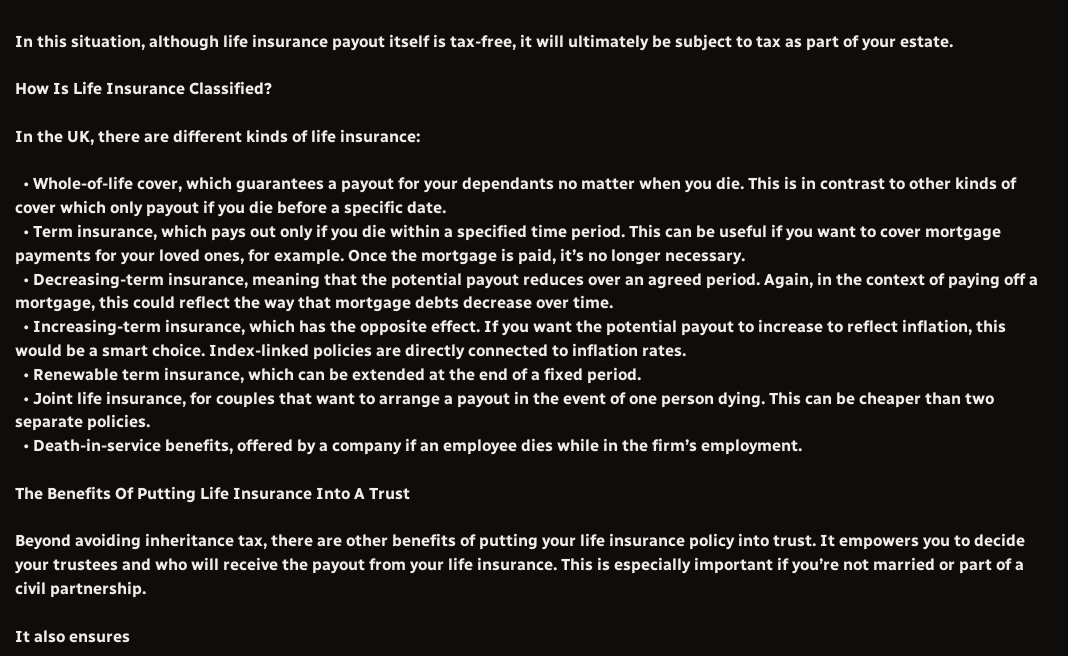In this situation, although life insurance payout itself is tax-free, it will ultimately be subject to tax as part of your estate.

How Is Life Insurance Classified?

In the UK, there are different kinds of life insurance:

  • Whole-of-life cover, which guarantees a payout for your dependants no matter when you die. This is in contrast to other kinds of cover which only payout if you die before a specific date.
  • Term insurance, which pays out only if you die within a specified time period. This can be useful if you want to cover mortgage payments for your loved ones, for example. Once the mortgage is paid, it’s no longer necessary.
  • Decreasing-term insurance, meaning that the potential payout reduces over an agreed period. Again, in the context of paying off a mortgage, this could reflect the way that mortgage debts decrease over time.
  • Increasing-term insurance, which has the opposite effect. If you want the potential payout to increase to reflect inflation, this would be a smart choice. Index-linked policies are directly connected to inflation rates.
  • Renewable term insurance, which can be extended at the end of a fixed period.
  • Joint life insurance, for couples that want to arrange a payout in the event of one person dying. This can be cheaper than two separate policies.
  • Death-in-service benefits, offered by a company if an employee dies while in the firm’s employment.

The Benefits Of Putting Life Insurance Into A Trust

Beyond avoiding inheritance tax, there are other benefits of putting your life insurance policy into trust. It empowers you to decide your trustees and who will receive the payout from your life insurance. This is especially important if you’re not married or part of a civil partnership.

It also ensures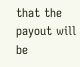that the payout will be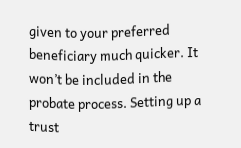given to your preferred beneficiary much quicker. It won’t be included in the probate process. Setting up a trust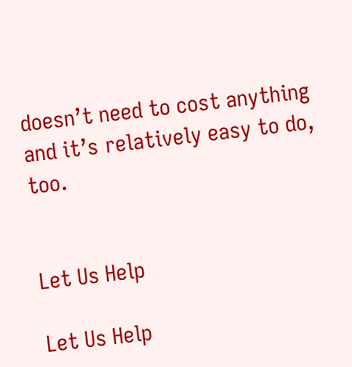doesn’t need to cost anything and it’s relatively easy to do, too.


Let Us Help

Let Us Help